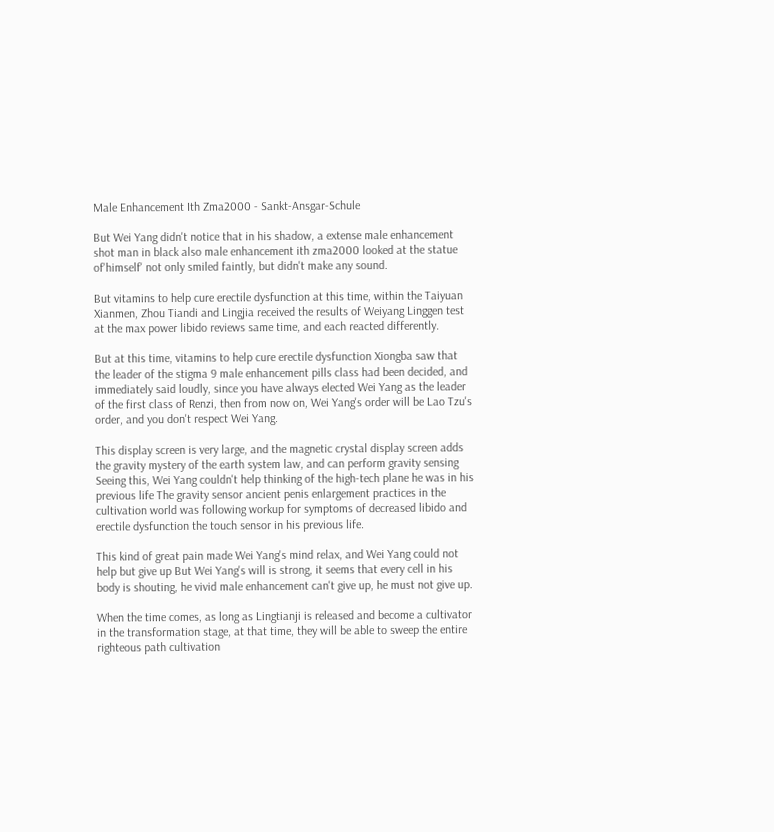Male Enhancement Ith Zma2000 - Sankt-Ansgar-Schule

But Wei Yang didn't notice that in his shadow, a extense male enhancement shot man in black also male enhancement ith zma2000 looked at the statue of'himself' not only smiled faintly, but didn't make any sound.

But vitamins to help cure erectile dysfunction at this time, within the Taiyuan Xianmen, Zhou Tiandi and Lingjia received the results of Weiyang Linggen test at the max power libido reviews same time, and each reacted differently.

But at this time, vitamins to help cure erectile dysfunction Xiongba saw that the leader of the stigma 9 male enhancement pills class had been decided, and immediately said loudly, since you have always elected Wei Yang as the leader of the first class of Renzi, then from now on, Wei Yang's order will be Lao Tzu's order, and you don't respect Wei Yang.

This display screen is very large, and the magnetic crystal display screen adds the gravity mystery of the earth system law, and can perform gravity sensing Seeing this, Wei Yang couldn't help thinking of the high-tech plane he was in his previous life The gravity sensor ancient penis enlargement practices in the cultivation world was following workup for symptoms of decreased libido and erectile dysfunction the touch sensor in his previous life.

This kind of great pain made Wei Yang's mind relax, and Wei Yang could not help but give up But Wei Yang's will is strong, it seems that every cell in his body is shouting, he vivid male enhancement can't give up, he must not give up.

When the time comes, as long as Lingtianji is released and become a cultivator in the transformation stage, at that time, they will be able to sweep the entire righteous path cultivation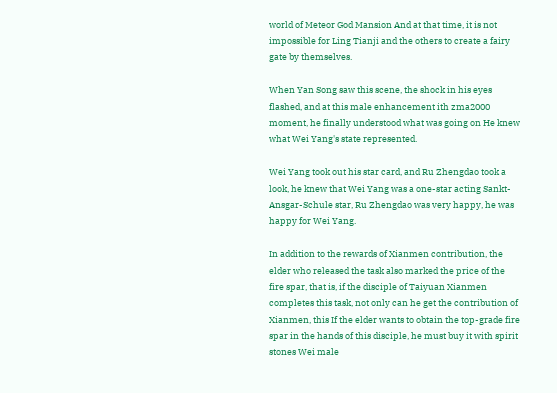world of Meteor God Mansion And at that time, it is not impossible for Ling Tianji and the others to create a fairy gate by themselves.

When Yan Song saw this scene, the shock in his eyes flashed, and at this male enhancement ith zma2000 moment, he finally understood what was going on He knew what Wei Yang's state represented.

Wei Yang took out his star card, and Ru Zhengdao took a look, he knew that Wei Yang was a one-star acting Sankt-Ansgar-Schule star, Ru Zhengdao was very happy, he was happy for Wei Yang.

In addition to the rewards of Xianmen contribution, the elder who released the task also marked the price of the fire spar, that is, if the disciple of Taiyuan Xianmen completes this task, not only can he get the contribution of Xianmen, this If the elder wants to obtain the top-grade fire spar in the hands of this disciple, he must buy it with spirit stones Wei male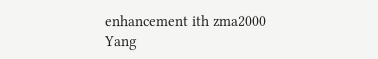enhancement ith zma2000 Yang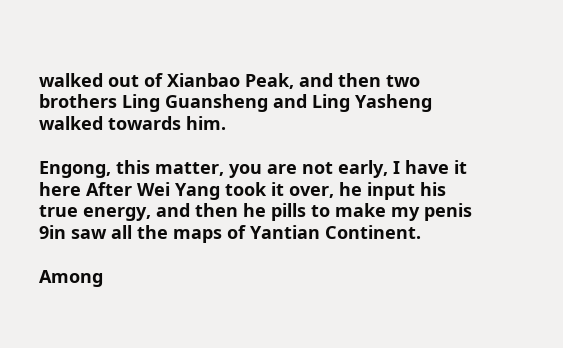walked out of Xianbao Peak, and then two brothers Ling Guansheng and Ling Yasheng walked towards him.

Engong, this matter, you are not early, I have it here After Wei Yang took it over, he input his true energy, and then he pills to make my penis 9in saw all the maps of Yantian Continent.

Among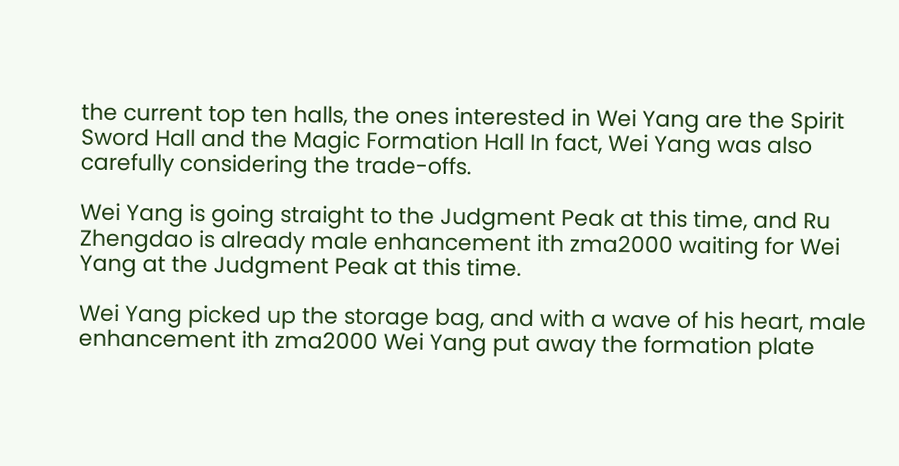the current top ten halls, the ones interested in Wei Yang are the Spirit Sword Hall and the Magic Formation Hall In fact, Wei Yang was also carefully considering the trade-offs.

Wei Yang is going straight to the Judgment Peak at this time, and Ru Zhengdao is already male enhancement ith zma2000 waiting for Wei Yang at the Judgment Peak at this time.

Wei Yang picked up the storage bag, and with a wave of his heart, male enhancement ith zma2000 Wei Yang put away the formation plate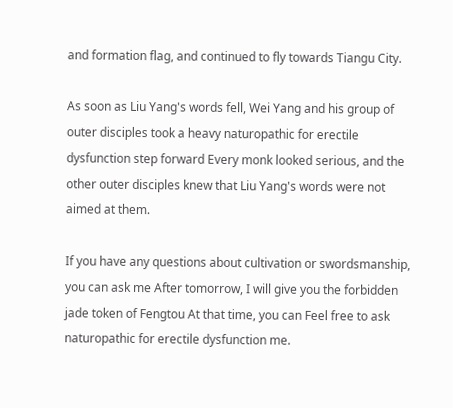and formation flag, and continued to fly towards Tiangu City.

As soon as Liu Yang's words fell, Wei Yang and his group of outer disciples took a heavy naturopathic for erectile dysfunction step forward Every monk looked serious, and the other outer disciples knew that Liu Yang's words were not aimed at them.

If you have any questions about cultivation or swordsmanship, you can ask me After tomorrow, I will give you the forbidden jade token of Fengtou At that time, you can Feel free to ask naturopathic for erectile dysfunction me.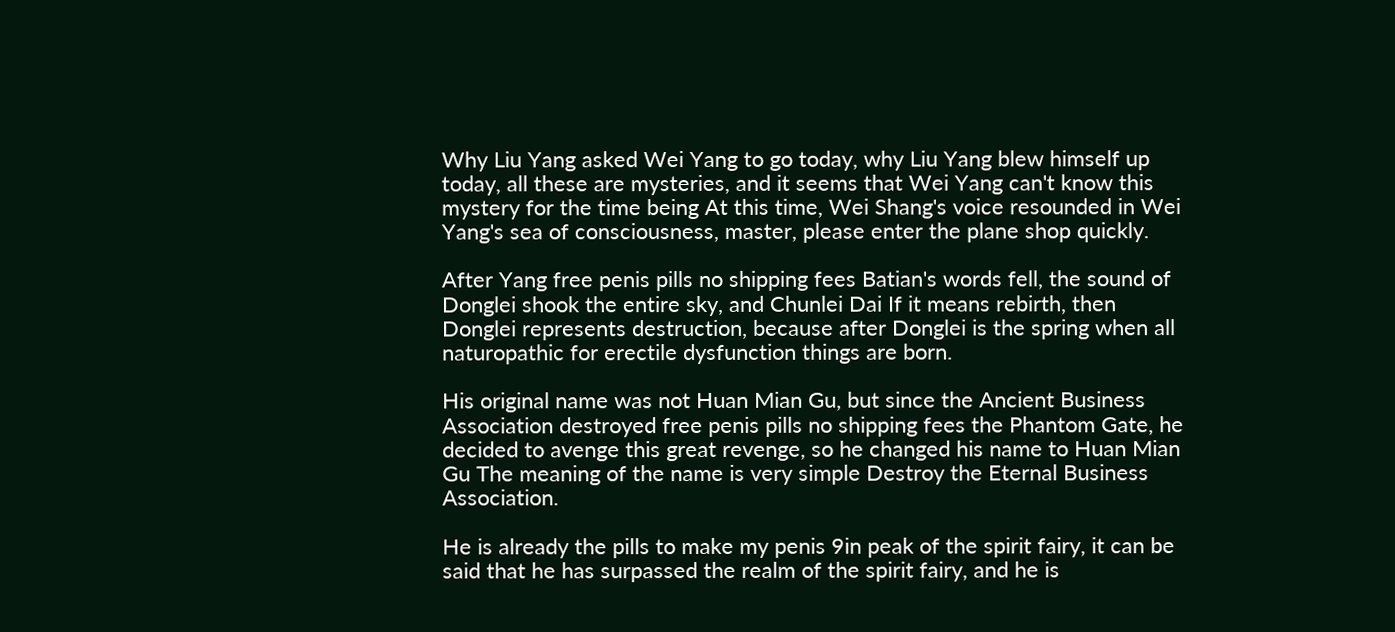Why Liu Yang asked Wei Yang to go today, why Liu Yang blew himself up today, all these are mysteries, and it seems that Wei Yang can't know this mystery for the time being At this time, Wei Shang's voice resounded in Wei Yang's sea of consciousness, master, please enter the plane shop quickly.

After Yang free penis pills no shipping fees Batian's words fell, the sound of Donglei shook the entire sky, and Chunlei Dai If it means rebirth, then Donglei represents destruction, because after Donglei is the spring when all naturopathic for erectile dysfunction things are born.

His original name was not Huan Mian Gu, but since the Ancient Business Association destroyed free penis pills no shipping fees the Phantom Gate, he decided to avenge this great revenge, so he changed his name to Huan Mian Gu The meaning of the name is very simple Destroy the Eternal Business Association.

He is already the pills to make my penis 9in peak of the spirit fairy, it can be said that he has surpassed the realm of the spirit fairy, and he is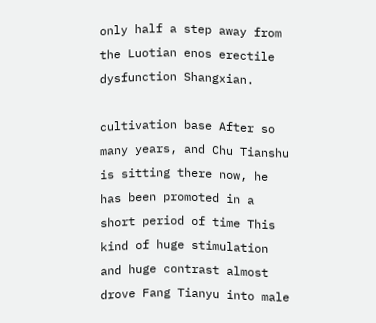only half a step away from the Luotian enos erectile dysfunction Shangxian.

cultivation base After so many years, and Chu Tianshu is sitting there now, he has been promoted in a short period of time This kind of huge stimulation and huge contrast almost drove Fang Tianyu into male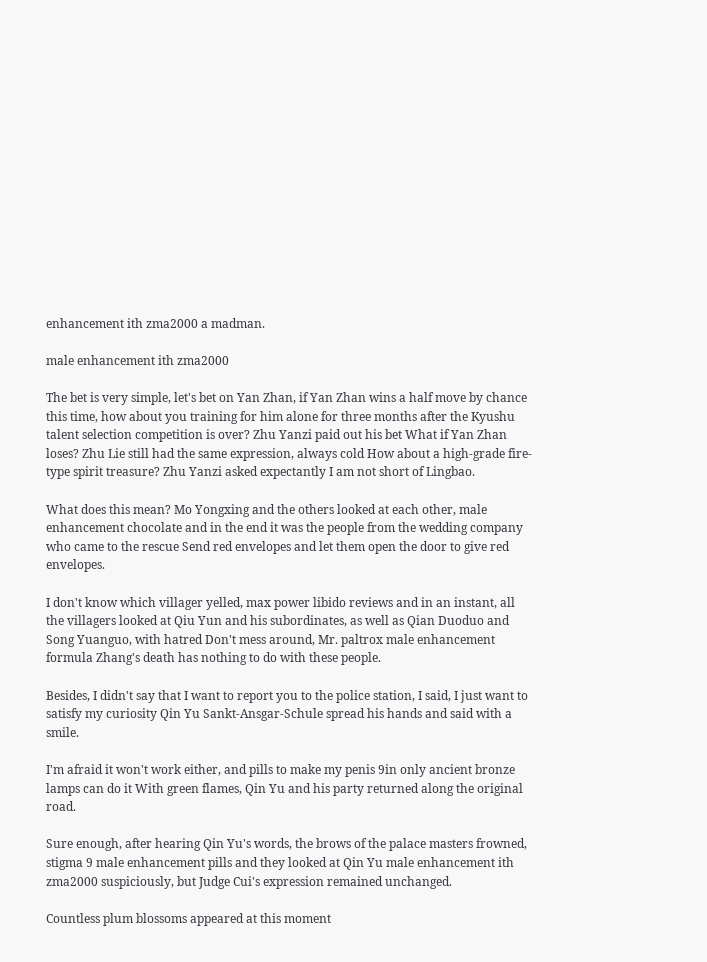enhancement ith zma2000 a madman.

male enhancement ith zma2000

The bet is very simple, let's bet on Yan Zhan, if Yan Zhan wins a half move by chance this time, how about you training for him alone for three months after the Kyushu talent selection competition is over? Zhu Yanzi paid out his bet What if Yan Zhan loses? Zhu Lie still had the same expression, always cold How about a high-grade fire-type spirit treasure? Zhu Yanzi asked expectantly I am not short of Lingbao.

What does this mean? Mo Yongxing and the others looked at each other, male enhancement chocolate and in the end it was the people from the wedding company who came to the rescue Send red envelopes and let them open the door to give red envelopes.

I don't know which villager yelled, max power libido reviews and in an instant, all the villagers looked at Qiu Yun and his subordinates, as well as Qian Duoduo and Song Yuanguo, with hatred Don't mess around, Mr. paltrox male enhancement formula Zhang's death has nothing to do with these people.

Besides, I didn't say that I want to report you to the police station, I said, I just want to satisfy my curiosity Qin Yu Sankt-Ansgar-Schule spread his hands and said with a smile.

I'm afraid it won't work either, and pills to make my penis 9in only ancient bronze lamps can do it With green flames, Qin Yu and his party returned along the original road.

Sure enough, after hearing Qin Yu's words, the brows of the palace masters frowned, stigma 9 male enhancement pills and they looked at Qin Yu male enhancement ith zma2000 suspiciously, but Judge Cui's expression remained unchanged.

Countless plum blossoms appeared at this moment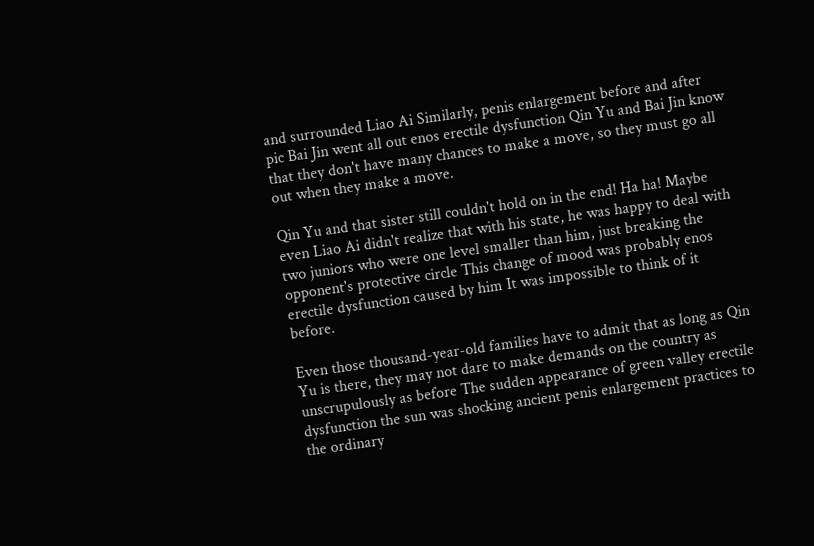and surrounded Liao Ai Similarly, penis enlargement before and after pic Bai Jin went all out enos erectile dysfunction Qin Yu and Bai Jin know that they don't have many chances to make a move, so they must go all out when they make a move.

Qin Yu and that sister still couldn't hold on in the end! Ha ha! Maybe even Liao Ai didn't realize that with his state, he was happy to deal with two juniors who were one level smaller than him, just breaking the opponent's protective circle This change of mood was probably enos erectile dysfunction caused by him It was impossible to think of it before.

Even those thousand-year-old families have to admit that as long as Qin Yu is there, they may not dare to make demands on the country as unscrupulously as before The sudden appearance of green valley erectile dysfunction the sun was shocking ancient penis enlargement practices to the ordinary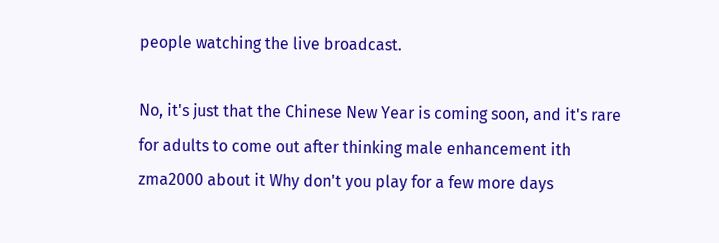people watching the live broadcast.

No, it's just that the Chinese New Year is coming soon, and it's rare for adults to come out after thinking male enhancement ith zma2000 about it Why don't you play for a few more days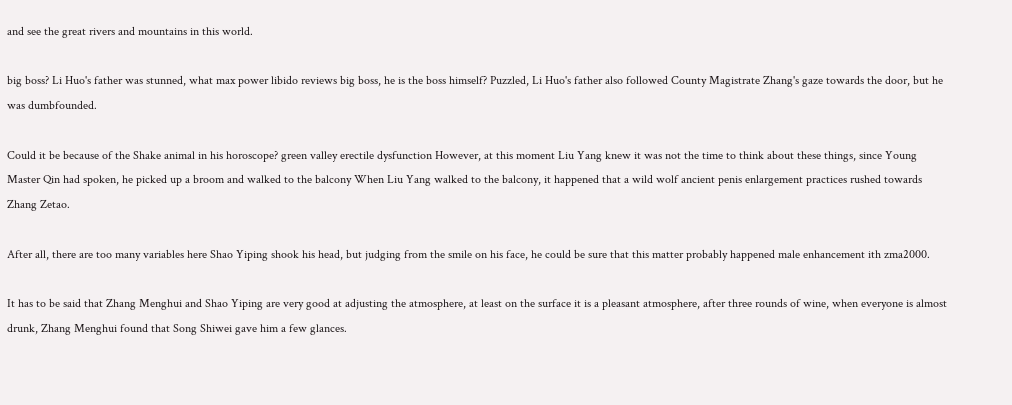and see the great rivers and mountains in this world.

big boss? Li Huo's father was stunned, what max power libido reviews big boss, he is the boss himself? Puzzled, Li Huo's father also followed County Magistrate Zhang's gaze towards the door, but he was dumbfounded.

Could it be because of the Shake animal in his horoscope? green valley erectile dysfunction However, at this moment Liu Yang knew it was not the time to think about these things, since Young Master Qin had spoken, he picked up a broom and walked to the balcony When Liu Yang walked to the balcony, it happened that a wild wolf ancient penis enlargement practices rushed towards Zhang Zetao.

After all, there are too many variables here Shao Yiping shook his head, but judging from the smile on his face, he could be sure that this matter probably happened male enhancement ith zma2000.

It has to be said that Zhang Menghui and Shao Yiping are very good at adjusting the atmosphere, at least on the surface it is a pleasant atmosphere, after three rounds of wine, when everyone is almost drunk, Zhang Menghui found that Song Shiwei gave him a few glances.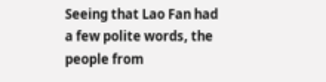Seeing that Lao Fan had a few polite words, the people from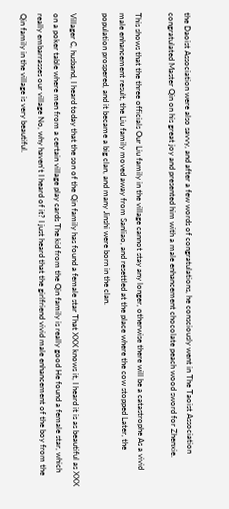the Daoist Association were also savvy, and after a few words of congratulations, he consciously went in The Taoist Association congratulated Master Qin on his great joy and presented him with a male enhancement chocolate peach wood sword for Zhenxie.

This shows that the three officials Our Liu family in the village cannot stay any longer, otherwise there will be a catastrophe As a vivid male enhancement result, the Liu family moved away from Sanliao, and resettled at the place where the cow stopped Later, the population prospered, and it became a big clan, and many Jinshi were born in the clan.

Villager C, husband, I heard today that the son of the Qin family has found a female star That XXX knows it, I heard it is as beautiful as XXX on a poker table where men from a certain village play cards The kid from the Qin family is really good He found a female star, which really embarrasses our village No, why haven't I heard of it? I just heard that the girlfriend vivid male enhancement of the boy from the Qin family in the village is very beautiful.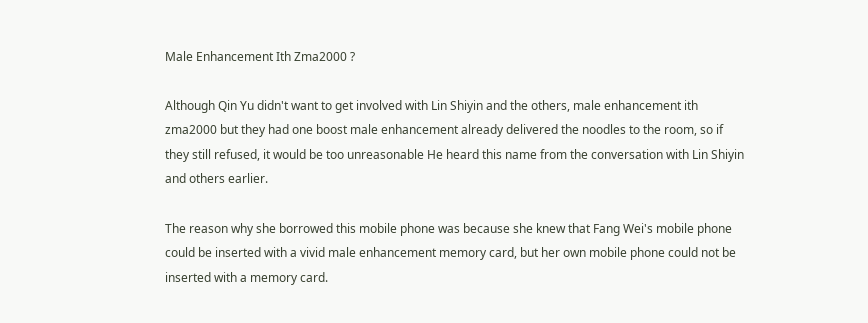Male Enhancement Ith Zma2000 ?

Although Qin Yu didn't want to get involved with Lin Shiyin and the others, male enhancement ith zma2000 but they had one boost male enhancement already delivered the noodles to the room, so if they still refused, it would be too unreasonable He heard this name from the conversation with Lin Shiyin and others earlier.

The reason why she borrowed this mobile phone was because she knew that Fang Wei's mobile phone could be inserted with a vivid male enhancement memory card, but her own mobile phone could not be inserted with a memory card.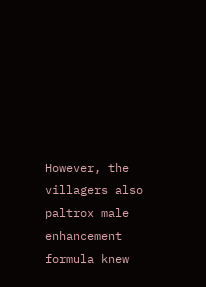However, the villagers also paltrox male enhancement formula knew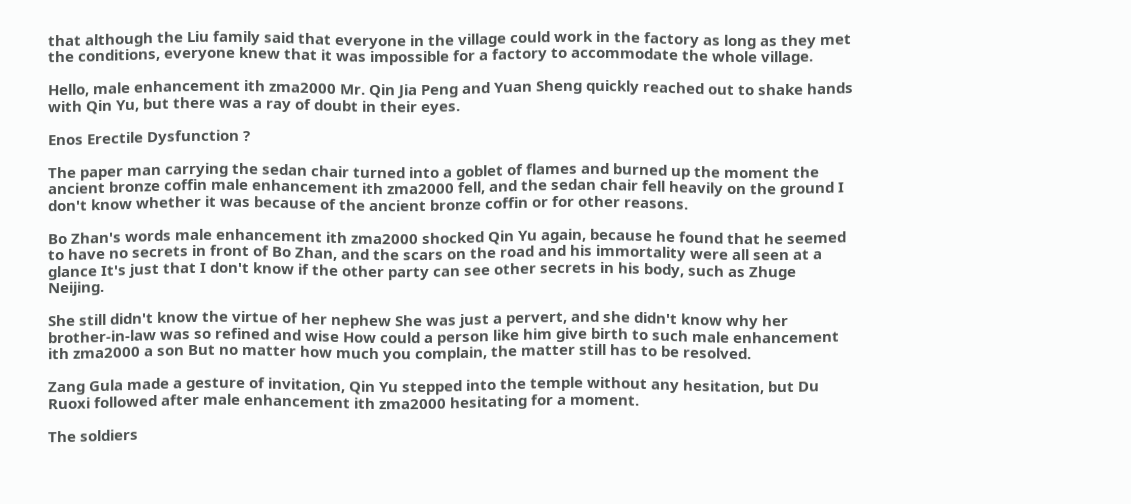that although the Liu family said that everyone in the village could work in the factory as long as they met the conditions, everyone knew that it was impossible for a factory to accommodate the whole village.

Hello, male enhancement ith zma2000 Mr. Qin Jia Peng and Yuan Sheng quickly reached out to shake hands with Qin Yu, but there was a ray of doubt in their eyes.

Enos Erectile Dysfunction ?

The paper man carrying the sedan chair turned into a goblet of flames and burned up the moment the ancient bronze coffin male enhancement ith zma2000 fell, and the sedan chair fell heavily on the ground I don't know whether it was because of the ancient bronze coffin or for other reasons.

Bo Zhan's words male enhancement ith zma2000 shocked Qin Yu again, because he found that he seemed to have no secrets in front of Bo Zhan, and the scars on the road and his immortality were all seen at a glance It's just that I don't know if the other party can see other secrets in his body, such as Zhuge Neijing.

She still didn't know the virtue of her nephew She was just a pervert, and she didn't know why her brother-in-law was so refined and wise How could a person like him give birth to such male enhancement ith zma2000 a son But no matter how much you complain, the matter still has to be resolved.

Zang Gula made a gesture of invitation, Qin Yu stepped into the temple without any hesitation, but Du Ruoxi followed after male enhancement ith zma2000 hesitating for a moment.

The soldiers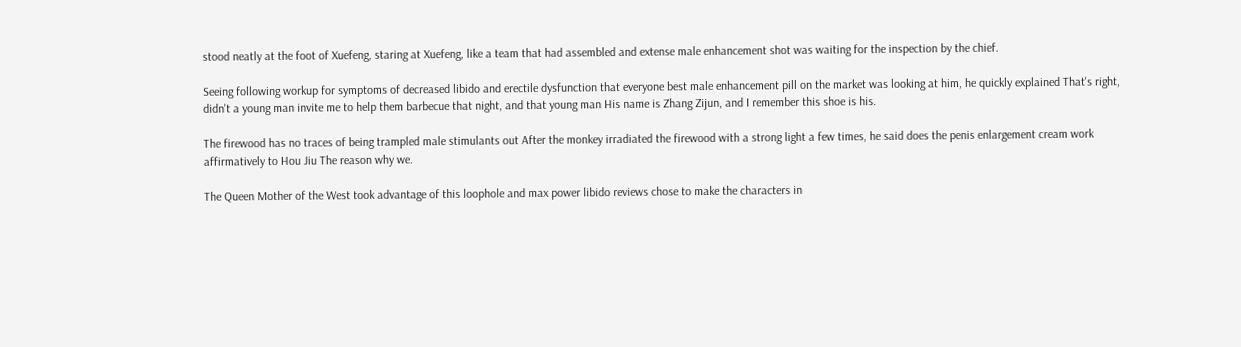stood neatly at the foot of Xuefeng, staring at Xuefeng, like a team that had assembled and extense male enhancement shot was waiting for the inspection by the chief.

Seeing following workup for symptoms of decreased libido and erectile dysfunction that everyone best male enhancement pill on the market was looking at him, he quickly explained That's right, didn't a young man invite me to help them barbecue that night, and that young man His name is Zhang Zijun, and I remember this shoe is his.

The firewood has no traces of being trampled male stimulants out After the monkey irradiated the firewood with a strong light a few times, he said does the penis enlargement cream work affirmatively to Hou Jiu The reason why we.

The Queen Mother of the West took advantage of this loophole and max power libido reviews chose to make the characters in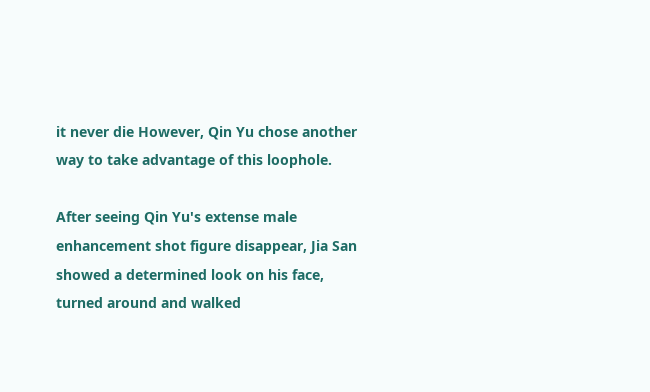it never die However, Qin Yu chose another way to take advantage of this loophole.

After seeing Qin Yu's extense male enhancement shot figure disappear, Jia San showed a determined look on his face, turned around and walked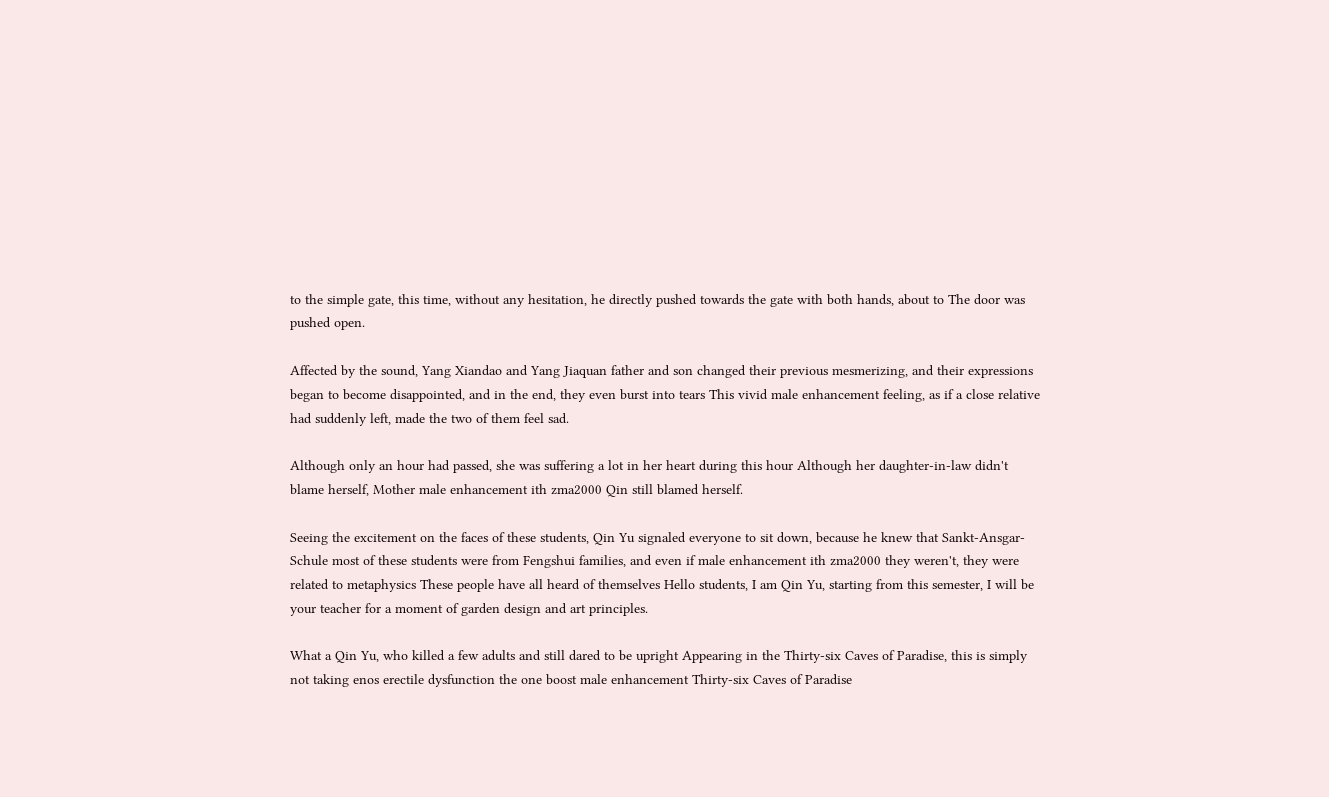to the simple gate, this time, without any hesitation, he directly pushed towards the gate with both hands, about to The door was pushed open.

Affected by the sound, Yang Xiandao and Yang Jiaquan father and son changed their previous mesmerizing, and their expressions began to become disappointed, and in the end, they even burst into tears This vivid male enhancement feeling, as if a close relative had suddenly left, made the two of them feel sad.

Although only an hour had passed, she was suffering a lot in her heart during this hour Although her daughter-in-law didn't blame herself, Mother male enhancement ith zma2000 Qin still blamed herself.

Seeing the excitement on the faces of these students, Qin Yu signaled everyone to sit down, because he knew that Sankt-Ansgar-Schule most of these students were from Fengshui families, and even if male enhancement ith zma2000 they weren't, they were related to metaphysics These people have all heard of themselves Hello students, I am Qin Yu, starting from this semester, I will be your teacher for a moment of garden design and art principles.

What a Qin Yu, who killed a few adults and still dared to be upright Appearing in the Thirty-six Caves of Paradise, this is simply not taking enos erectile dysfunction the one boost male enhancement Thirty-six Caves of Paradise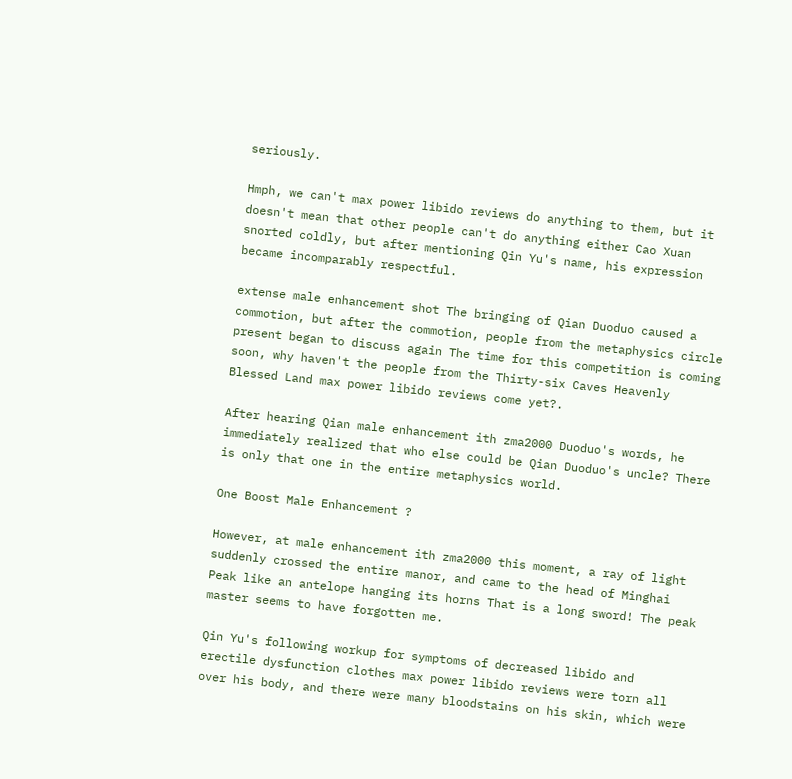seriously.

Hmph, we can't max power libido reviews do anything to them, but it doesn't mean that other people can't do anything either Cao Xuan snorted coldly, but after mentioning Qin Yu's name, his expression became incomparably respectful.

extense male enhancement shot The bringing of Qian Duoduo caused a commotion, but after the commotion, people from the metaphysics circle present began to discuss again The time for this competition is coming soon, why haven't the people from the Thirty-six Caves Heavenly Blessed Land max power libido reviews come yet?.

After hearing Qian male enhancement ith zma2000 Duoduo's words, he immediately realized that who else could be Qian Duoduo's uncle? There is only that one in the entire metaphysics world.

One Boost Male Enhancement ?

However, at male enhancement ith zma2000 this moment, a ray of light suddenly crossed the entire manor, and came to the head of Minghai Peak like an antelope hanging its horns That is a long sword! The peak master seems to have forgotten me.

Qin Yu's following workup for symptoms of decreased libido and erectile dysfunction clothes max power libido reviews were torn all over his body, and there were many bloodstains on his skin, which were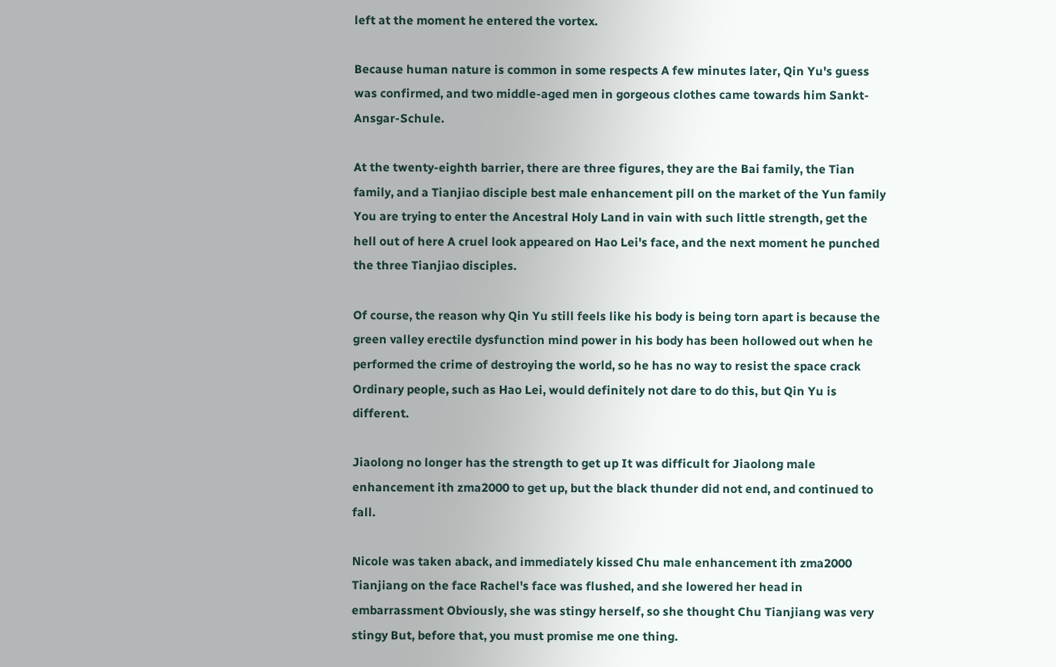left at the moment he entered the vortex.

Because human nature is common in some respects A few minutes later, Qin Yu's guess was confirmed, and two middle-aged men in gorgeous clothes came towards him Sankt-Ansgar-Schule.

At the twenty-eighth barrier, there are three figures, they are the Bai family, the Tian family, and a Tianjiao disciple best male enhancement pill on the market of the Yun family You are trying to enter the Ancestral Holy Land in vain with such little strength, get the hell out of here A cruel look appeared on Hao Lei's face, and the next moment he punched the three Tianjiao disciples.

Of course, the reason why Qin Yu still feels like his body is being torn apart is because the green valley erectile dysfunction mind power in his body has been hollowed out when he performed the crime of destroying the world, so he has no way to resist the space crack Ordinary people, such as Hao Lei, would definitely not dare to do this, but Qin Yu is different.

Jiaolong no longer has the strength to get up It was difficult for Jiaolong male enhancement ith zma2000 to get up, but the black thunder did not end, and continued to fall.

Nicole was taken aback, and immediately kissed Chu male enhancement ith zma2000 Tianjiang on the face Rachel's face was flushed, and she lowered her head in embarrassment Obviously, she was stingy herself, so she thought Chu Tianjiang was very stingy But, before that, you must promise me one thing.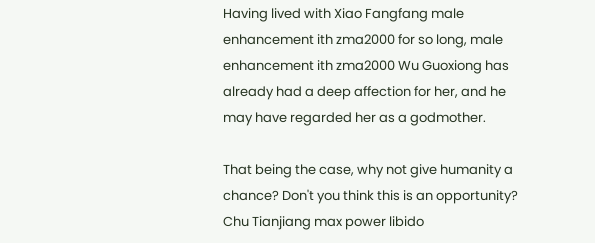Having lived with Xiao Fangfang male enhancement ith zma2000 for so long, male enhancement ith zma2000 Wu Guoxiong has already had a deep affection for her, and he may have regarded her as a godmother.

That being the case, why not give humanity a chance? Don't you think this is an opportunity? Chu Tianjiang max power libido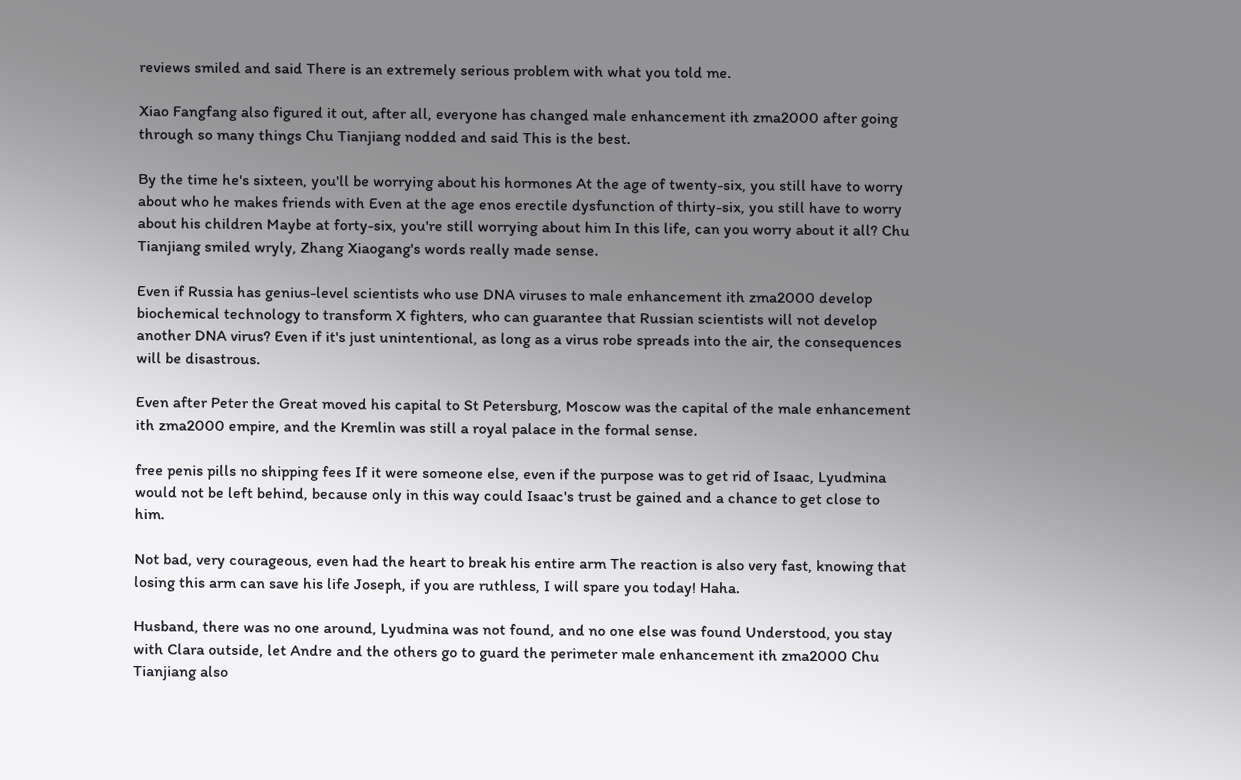reviews smiled and said There is an extremely serious problem with what you told me.

Xiao Fangfang also figured it out, after all, everyone has changed male enhancement ith zma2000 after going through so many things Chu Tianjiang nodded and said This is the best.

By the time he's sixteen, you'll be worrying about his hormones At the age of twenty-six, you still have to worry about who he makes friends with Even at the age enos erectile dysfunction of thirty-six, you still have to worry about his children Maybe at forty-six, you're still worrying about him In this life, can you worry about it all? Chu Tianjiang smiled wryly, Zhang Xiaogang's words really made sense.

Even if Russia has genius-level scientists who use DNA viruses to male enhancement ith zma2000 develop biochemical technology to transform X fighters, who can guarantee that Russian scientists will not develop another DNA virus? Even if it's just unintentional, as long as a virus robe spreads into the air, the consequences will be disastrous.

Even after Peter the Great moved his capital to St Petersburg, Moscow was the capital of the male enhancement ith zma2000 empire, and the Kremlin was still a royal palace in the formal sense.

free penis pills no shipping fees If it were someone else, even if the purpose was to get rid of Isaac, Lyudmina would not be left behind, because only in this way could Isaac's trust be gained and a chance to get close to him.

Not bad, very courageous, even had the heart to break his entire arm The reaction is also very fast, knowing that losing this arm can save his life Joseph, if you are ruthless, I will spare you today! Haha.

Husband, there was no one around, Lyudmina was not found, and no one else was found Understood, you stay with Clara outside, let Andre and the others go to guard the perimeter male enhancement ith zma2000 Chu Tianjiang also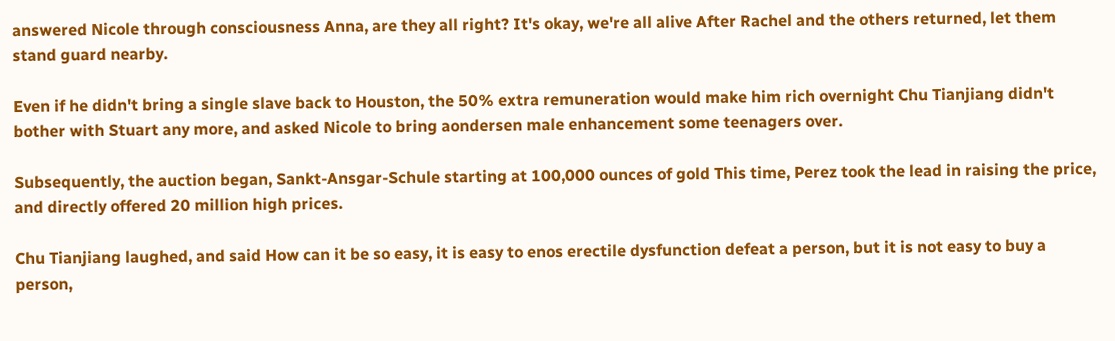answered Nicole through consciousness Anna, are they all right? It's okay, we're all alive After Rachel and the others returned, let them stand guard nearby.

Even if he didn't bring a single slave back to Houston, the 50% extra remuneration would make him rich overnight Chu Tianjiang didn't bother with Stuart any more, and asked Nicole to bring aondersen male enhancement some teenagers over.

Subsequently, the auction began, Sankt-Ansgar-Schule starting at 100,000 ounces of gold This time, Perez took the lead in raising the price, and directly offered 20 million high prices.

Chu Tianjiang laughed, and said How can it be so easy, it is easy to enos erectile dysfunction defeat a person, but it is not easy to buy a person,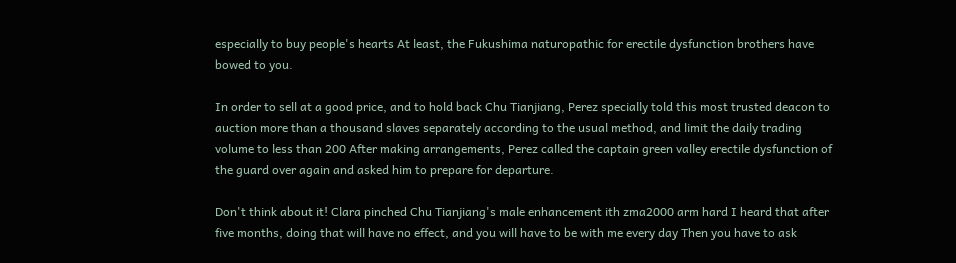especially to buy people's hearts At least, the Fukushima naturopathic for erectile dysfunction brothers have bowed to you.

In order to sell at a good price, and to hold back Chu Tianjiang, Perez specially told this most trusted deacon to auction more than a thousand slaves separately according to the usual method, and limit the daily trading volume to less than 200 After making arrangements, Perez called the captain green valley erectile dysfunction of the guard over again and asked him to prepare for departure.

Don't think about it! Clara pinched Chu Tianjiang's male enhancement ith zma2000 arm hard I heard that after five months, doing that will have no effect, and you will have to be with me every day Then you have to ask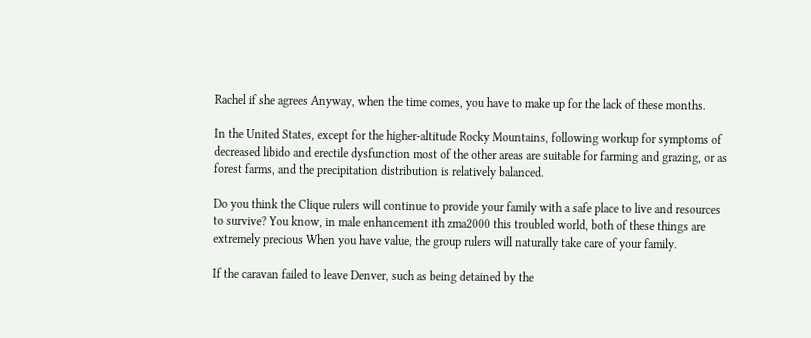Rachel if she agrees Anyway, when the time comes, you have to make up for the lack of these months.

In the United States, except for the higher-altitude Rocky Mountains, following workup for symptoms of decreased libido and erectile dysfunction most of the other areas are suitable for farming and grazing, or as forest farms, and the precipitation distribution is relatively balanced.

Do you think the Clique rulers will continue to provide your family with a safe place to live and resources to survive? You know, in male enhancement ith zma2000 this troubled world, both of these things are extremely precious When you have value, the group rulers will naturally take care of your family.

If the caravan failed to leave Denver, such as being detained by the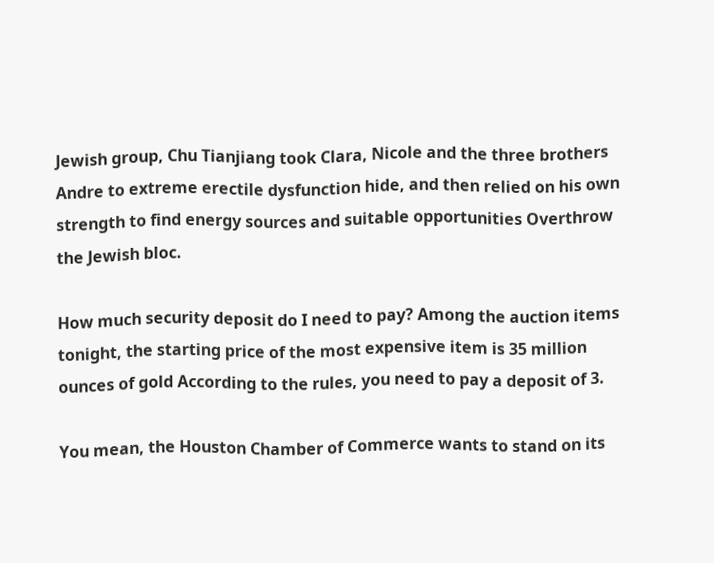Jewish group, Chu Tianjiang took Clara, Nicole and the three brothers Andre to extreme erectile dysfunction hide, and then relied on his own strength to find energy sources and suitable opportunities Overthrow the Jewish bloc.

How much security deposit do I need to pay? Among the auction items tonight, the starting price of the most expensive item is 35 million ounces of gold According to the rules, you need to pay a deposit of 3.

You mean, the Houston Chamber of Commerce wants to stand on its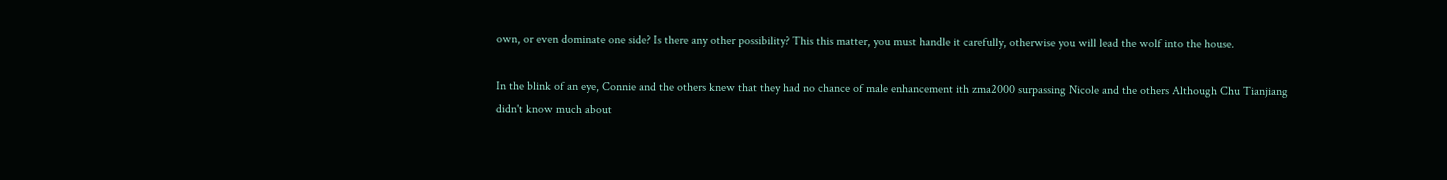own, or even dominate one side? Is there any other possibility? This this matter, you must handle it carefully, otherwise you will lead the wolf into the house.

In the blink of an eye, Connie and the others knew that they had no chance of male enhancement ith zma2000 surpassing Nicole and the others Although Chu Tianjiang didn't know much about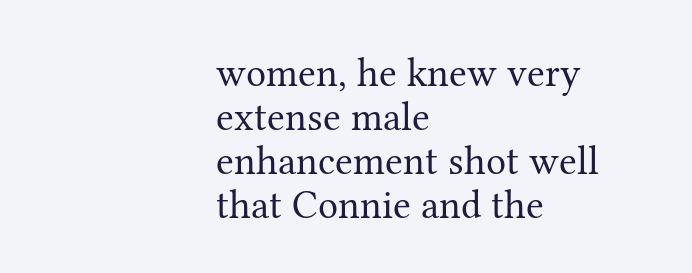women, he knew very extense male enhancement shot well that Connie and the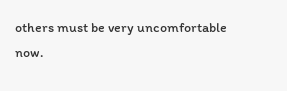others must be very uncomfortable now.